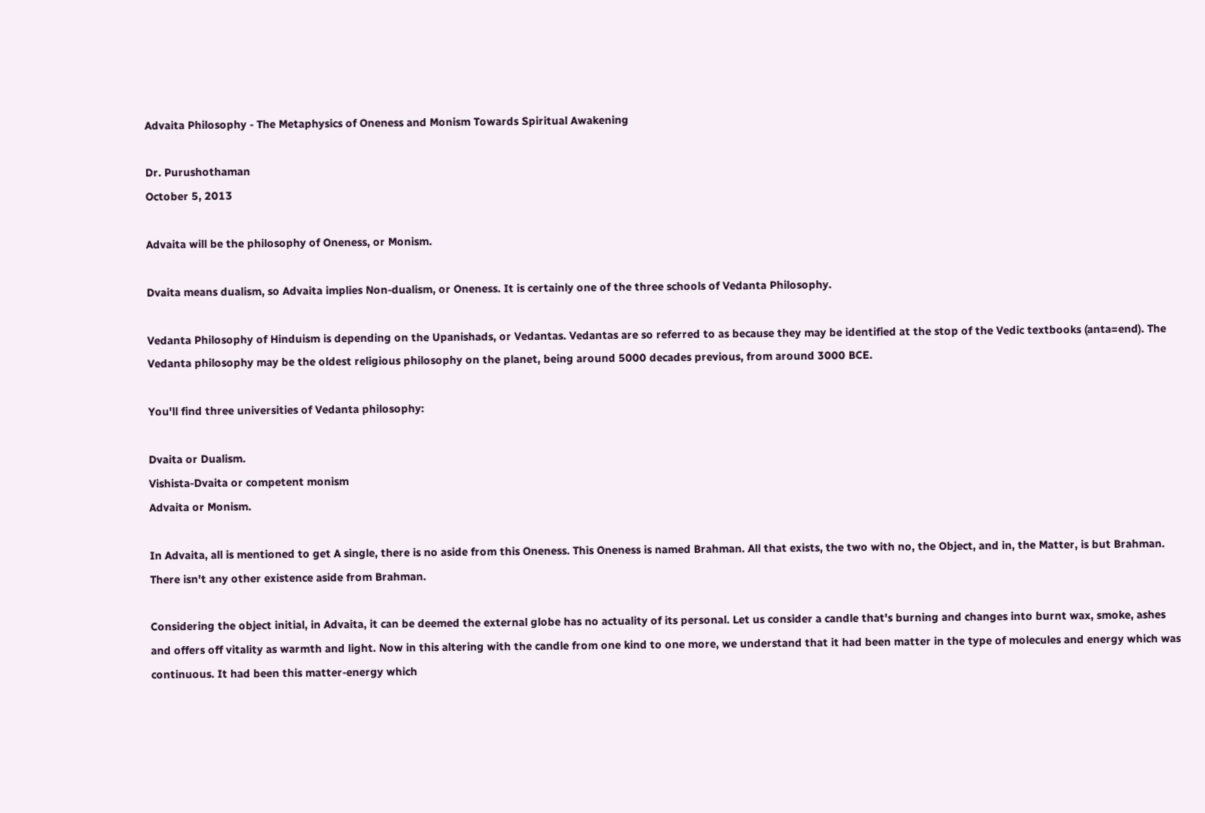Advaita Philosophy - The Metaphysics of Oneness and Monism Towards Spiritual Awakening

Dr. Purushothaman
October 5, 2013

Advaita will be the philosophy of Oneness, or Monism.

Dvaita means dualism, so Advaita implies Non-dualism, or Oneness. It is certainly one of the three schools of Vedanta Philosophy.

Vedanta Philosophy of Hinduism is depending on the Upanishads, or Vedantas. Vedantas are so referred to as because they may be identified at the stop of the Vedic textbooks (anta=end). The Vedanta philosophy may be the oldest religious philosophy on the planet, being around 5000 decades previous, from around 3000 BCE.

You'll find three universities of Vedanta philosophy:

Dvaita or Dualism.
Vishista-Dvaita or competent monism
Advaita or Monism.

In Advaita, all is mentioned to get A single, there is no aside from this Oneness. This Oneness is named Brahman. All that exists, the two with no, the Object, and in, the Matter, is but Brahman. There isn't any other existence aside from Brahman.

Considering the object initial, in Advaita, it can be deemed the external globe has no actuality of its personal. Let us consider a candle that's burning and changes into burnt wax, smoke, ashes and offers off vitality as warmth and light. Now in this altering with the candle from one kind to one more, we understand that it had been matter in the type of molecules and energy which was continuous. It had been this matter-energy which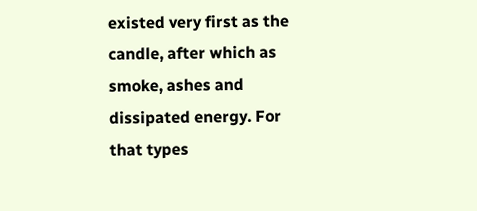existed very first as the candle, after which as smoke, ashes and dissipated energy. For that types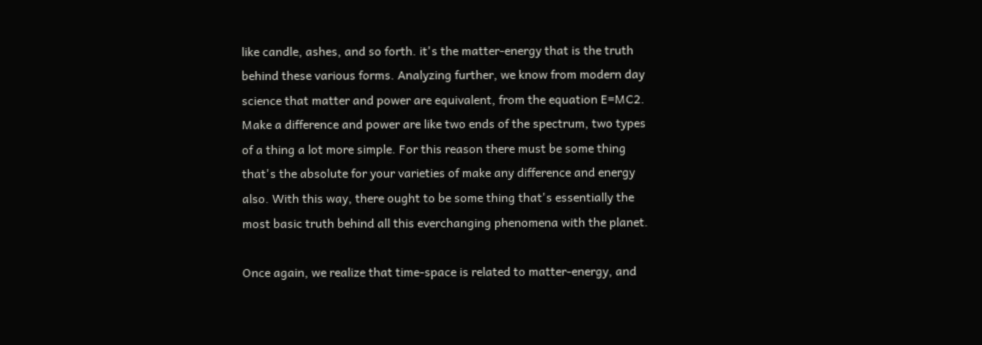like candle, ashes, and so forth. it's the matter-energy that is the truth behind these various forms. Analyzing further, we know from modern day science that matter and power are equivalent, from the equation E=MC2. Make a difference and power are like two ends of the spectrum, two types of a thing a lot more simple. For this reason there must be some thing that's the absolute for your varieties of make any difference and energy also. With this way, there ought to be some thing that's essentially the most basic truth behind all this everchanging phenomena with the planet.

Once again, we realize that time-space is related to matter-energy, and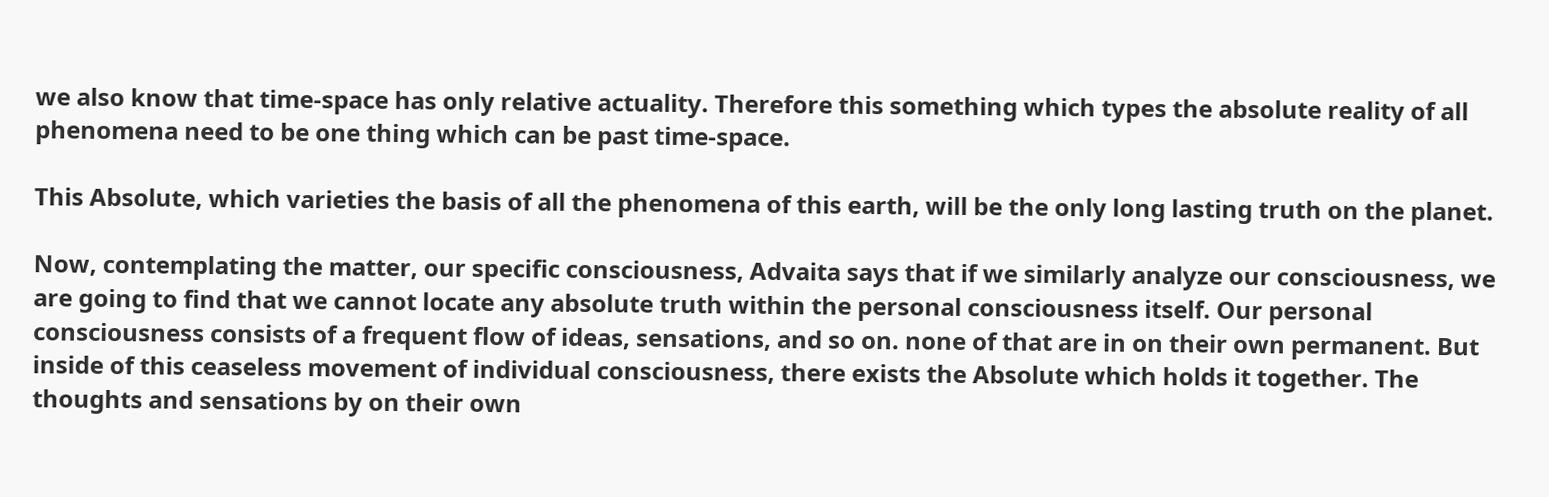we also know that time-space has only relative actuality. Therefore this something which types the absolute reality of all phenomena need to be one thing which can be past time-space.

This Absolute, which varieties the basis of all the phenomena of this earth, will be the only long lasting truth on the planet.

Now, contemplating the matter, our specific consciousness, Advaita says that if we similarly analyze our consciousness, we are going to find that we cannot locate any absolute truth within the personal consciousness itself. Our personal consciousness consists of a frequent flow of ideas, sensations, and so on. none of that are in on their own permanent. But inside of this ceaseless movement of individual consciousness, there exists the Absolute which holds it together. The thoughts and sensations by on their own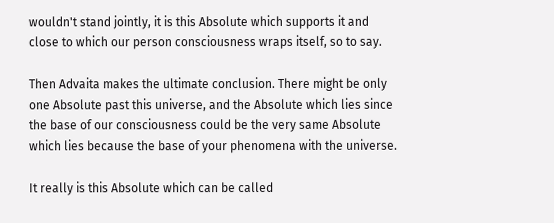wouldn't stand jointly, it is this Absolute which supports it and close to which our person consciousness wraps itself, so to say.

Then Advaita makes the ultimate conclusion. There might be only one Absolute past this universe, and the Absolute which lies since the base of our consciousness could be the very same Absolute which lies because the base of your phenomena with the universe.

It really is this Absolute which can be called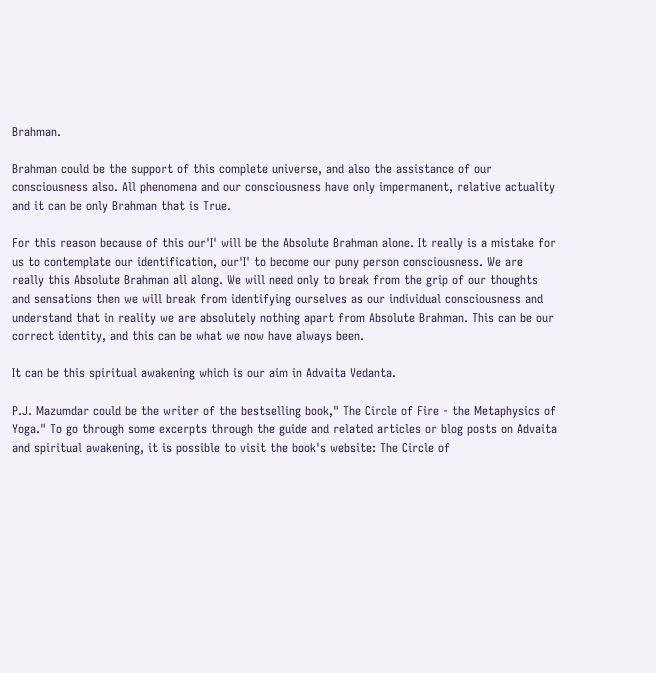Brahman.

Brahman could be the support of this complete universe, and also the assistance of our consciousness also. All phenomena and our consciousness have only impermanent, relative actuality and it can be only Brahman that is True.

For this reason because of this our'I' will be the Absolute Brahman alone. It really is a mistake for us to contemplate our identification, our'I' to become our puny person consciousness. We are really this Absolute Brahman all along. We will need only to break from the grip of our thoughts and sensations then we will break from identifying ourselves as our individual consciousness and understand that in reality we are absolutely nothing apart from Absolute Brahman. This can be our correct identity, and this can be what we now have always been.

It can be this spiritual awakening which is our aim in Advaita Vedanta.

P.J. Mazumdar could be the writer of the bestselling book," The Circle of Fire - the Metaphysics of Yoga." To go through some excerpts through the guide and related articles or blog posts on Advaita and spiritual awakening, it is possible to visit the book's website: The Circle of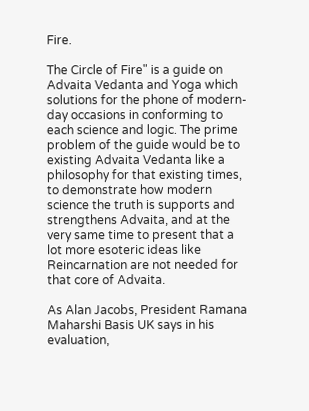Fire.

The Circle of Fire" is a guide on Advaita Vedanta and Yoga which solutions for the phone of modern-day occasions in conforming to each science and logic. The prime problem of the guide would be to existing Advaita Vedanta like a philosophy for that existing times, to demonstrate how modern science the truth is supports and strengthens Advaita, and at the very same time to present that a lot more esoteric ideas like Reincarnation are not needed for that core of Advaita.

As Alan Jacobs, President Ramana Maharshi Basis UK says in his evaluation,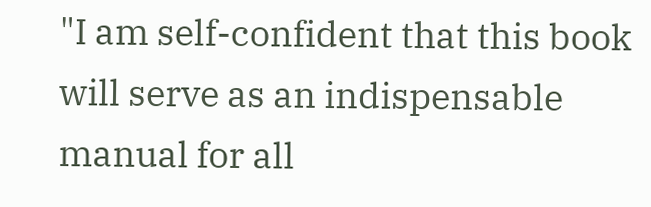"I am self-confident that this book will serve as an indispensable manual for all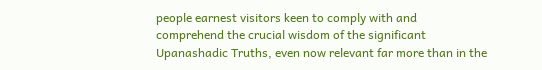people earnest visitors keen to comply with and comprehend the crucial wisdom of the significant Upanashadic Truths, even now relevant far more than in the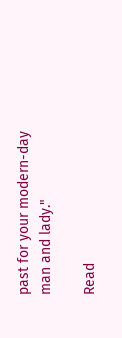past for your modern-day man and lady."

Read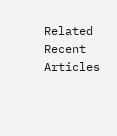Related Recent Articles